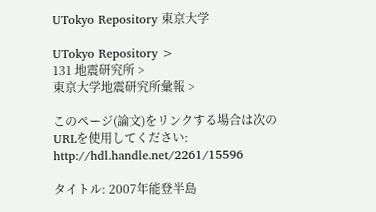UTokyo Repository 東京大学

UTokyo Repository >
131 地震研究所 >
東京大学地震研究所彙報 >

このページ(論文)をリンクする場合は次のURLを使用してください: http://hdl.handle.net/2261/15596

タイトル: 2007年能登半島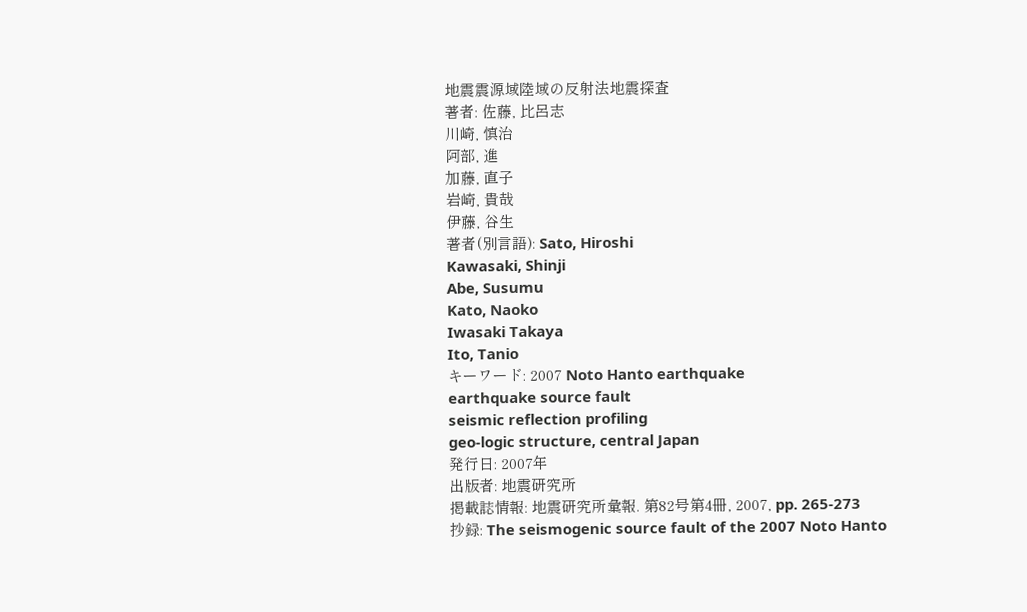地震震源域陸域の反射法地震探査
著者: 佐藤, 比呂志
川崎, 慎治
阿部, 進
加藤, 直子
岩崎, 貴哉
伊藤, 谷生
著者(別言語): Sato, Hiroshi
Kawasaki, Shinji
Abe, Susumu
Kato, Naoko
Iwasaki Takaya
Ito, Tanio
キーワード: 2007 Noto Hanto earthquake
earthquake source fault
seismic reflection profiling
geo-logic structure, central Japan
発行日: 2007年
出版者: 地震研究所
掲載誌情報: 地震研究所彙報. 第82号第4冊, 2007, pp. 265-273
抄録: The seismogenic source fault of the 2007 Noto Hanto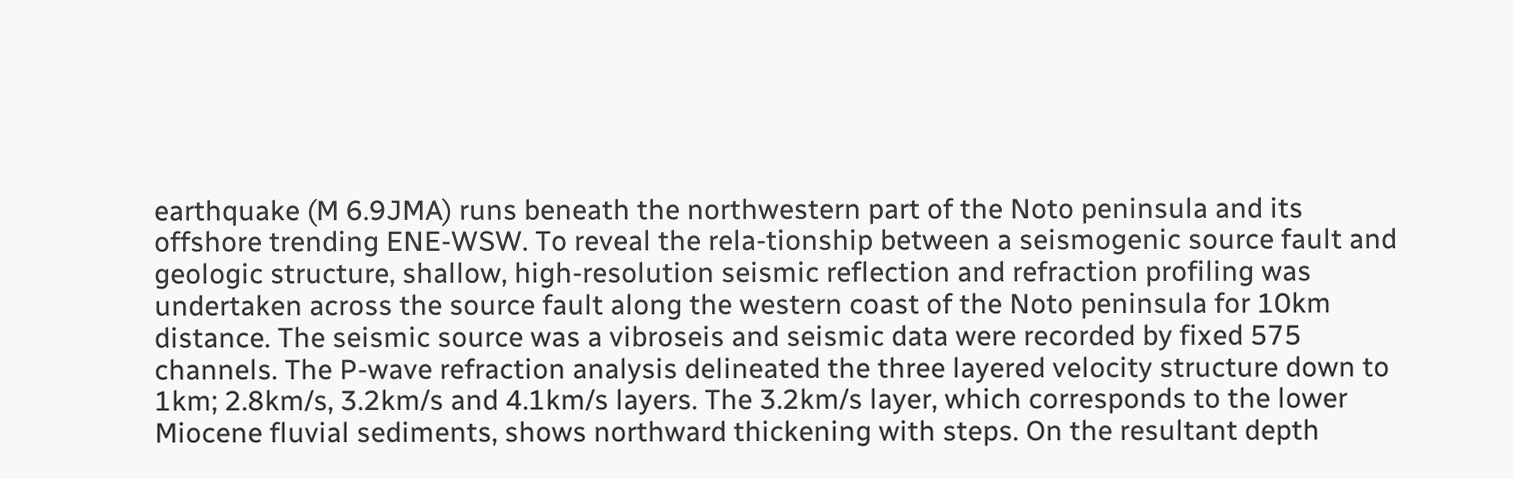earthquake (M 6.9JMA) runs beneath the northwestern part of the Noto peninsula and its offshore trending ENE-WSW. To reveal the rela-tionship between a seismogenic source fault and geologic structure, shallow, high-resolution seismic reflection and refraction profiling was undertaken across the source fault along the western coast of the Noto peninsula for 10km distance. The seismic source was a vibroseis and seismic data were recorded by fixed 575 channels. The P-wave refraction analysis delineated the three layered velocity structure down to 1km; 2.8km/s, 3.2km/s and 4.1km/s layers. The 3.2km/s layer, which corresponds to the lower Miocene fluvial sediments, shows northward thickening with steps. On the resultant depth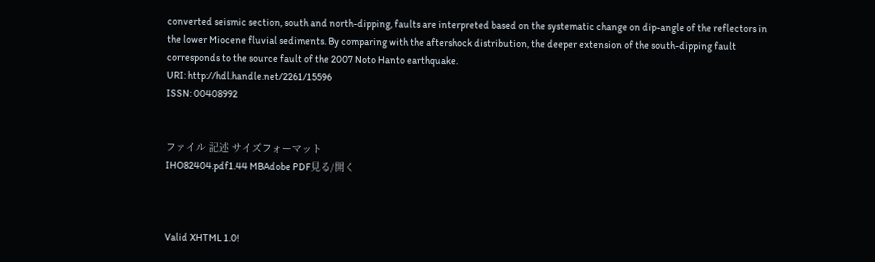converted seismic section, south and north-dipping, faults are interpreted based on the systematic change on dip-angle of the reflectors in the lower Miocene fluvial sediments. By comparing with the aftershock distribution, the deeper extension of the south-dipping fault corresponds to the source fault of the 2007 Noto Hanto earthquake.
URI: http://hdl.handle.net/2261/15596
ISSN: 00408992


ファイル 記述 サイズフォーマット
IHO82404.pdf1.44 MBAdobe PDF見る/開く



Valid XHTML 1.0!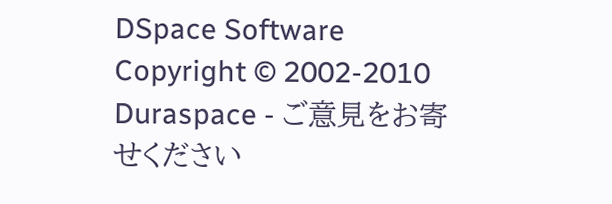DSpace Software Copyright © 2002-2010  Duraspace - ご意見をお寄せください